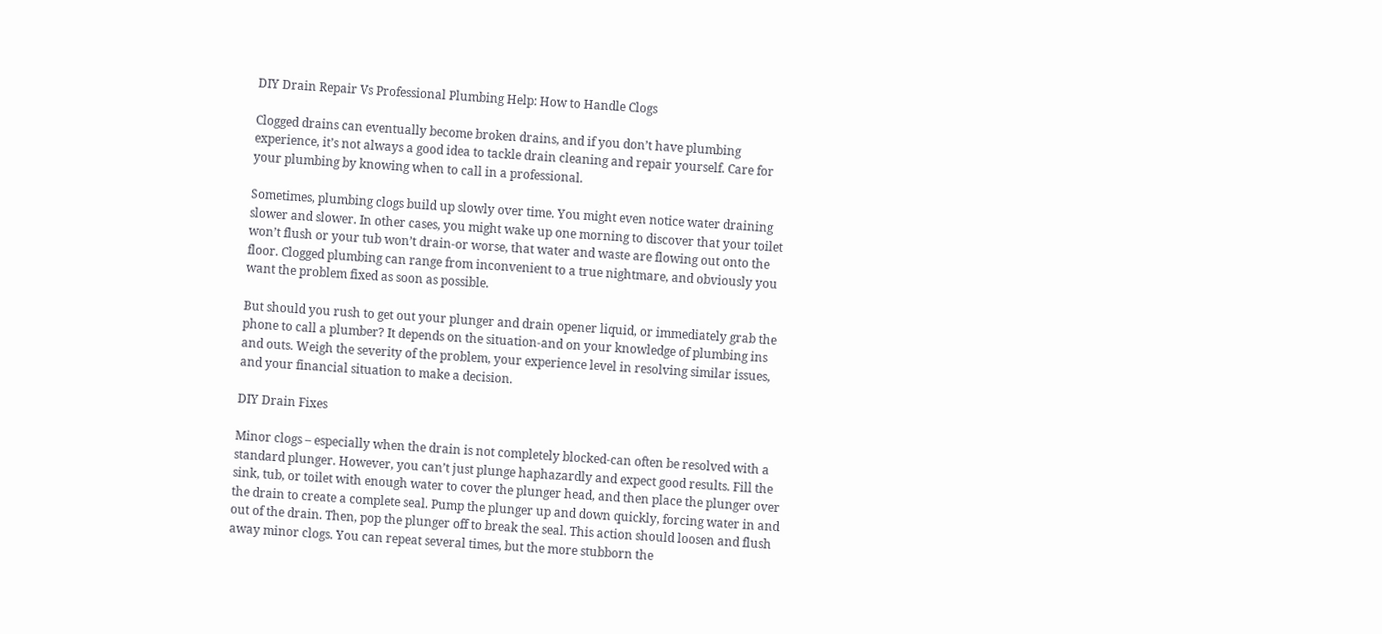DIY Drain Repair Vs Professional Plumbing Help: How to Handle Clogs

Clogged drains can eventually become broken drains, and if you don’t have plumbing experience, it’s not always a good idea to tackle drain cleaning and repair yourself. Care for your plumbing by knowing when to call in a professional.

Sometimes, plumbing clogs build up slowly over time. You might even notice water draining slower and slower. In other cases, you might wake up one morning to discover that your toilet won’t flush or your tub won’t drain-or worse, that water and waste are flowing out onto the floor. Clogged plumbing can range from inconvenient to a true nightmare, and obviously you want the problem fixed as soon as possible.

But should you rush to get out your plunger and drain opener liquid, or immediately grab the phone to call a plumber? It depends on the situation-and on your knowledge of plumbing ins and outs. Weigh the severity of the problem, your experience level in resolving similar issues, and your financial situation to make a decision.

DIY Drain Fixes

Minor clogs – especially when the drain is not completely blocked-can often be resolved with a standard plunger. However, you can’t just plunge haphazardly and expect good results. Fill the sink, tub, or toilet with enough water to cover the plunger head, and then place the plunger over the drain to create a complete seal. Pump the plunger up and down quickly, forcing water in and out of the drain. Then, pop the plunger off to break the seal. This action should loosen and flush away minor clogs. You can repeat several times, but the more stubborn the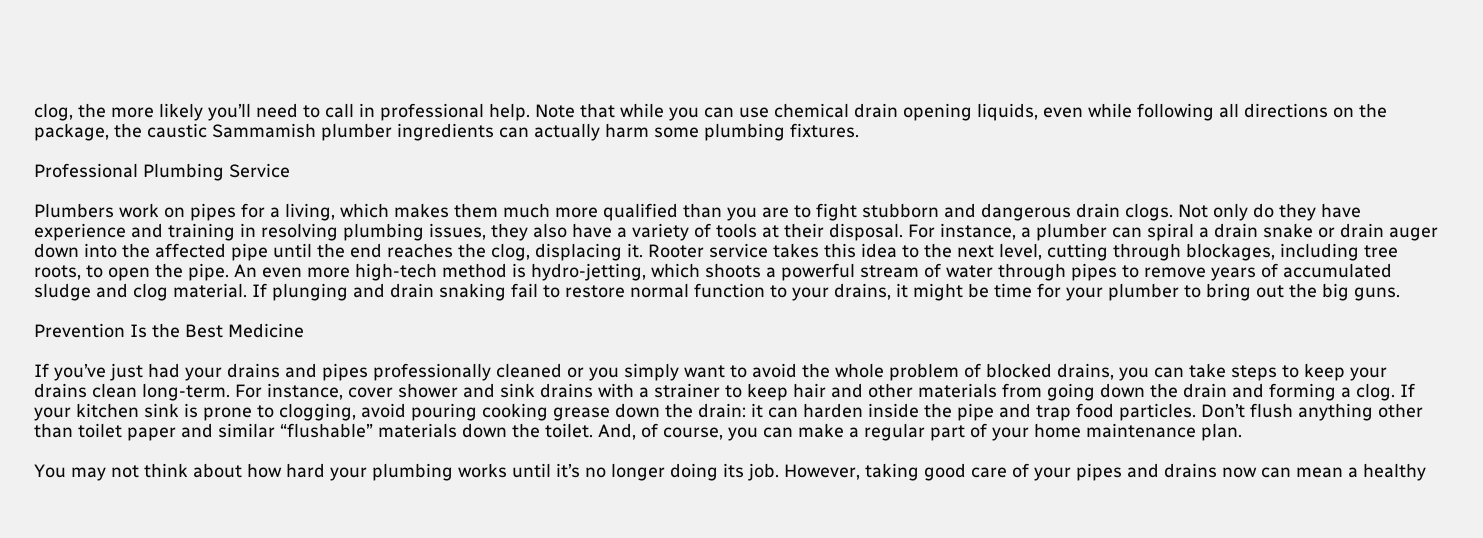clog, the more likely you’ll need to call in professional help. Note that while you can use chemical drain opening liquids, even while following all directions on the package, the caustic Sammamish plumber ingredients can actually harm some plumbing fixtures.

Professional Plumbing Service

Plumbers work on pipes for a living, which makes them much more qualified than you are to fight stubborn and dangerous drain clogs. Not only do they have experience and training in resolving plumbing issues, they also have a variety of tools at their disposal. For instance, a plumber can spiral a drain snake or drain auger down into the affected pipe until the end reaches the clog, displacing it. Rooter service takes this idea to the next level, cutting through blockages, including tree roots, to open the pipe. An even more high-tech method is hydro-jetting, which shoots a powerful stream of water through pipes to remove years of accumulated sludge and clog material. If plunging and drain snaking fail to restore normal function to your drains, it might be time for your plumber to bring out the big guns.

Prevention Is the Best Medicine

If you’ve just had your drains and pipes professionally cleaned or you simply want to avoid the whole problem of blocked drains, you can take steps to keep your drains clean long-term. For instance, cover shower and sink drains with a strainer to keep hair and other materials from going down the drain and forming a clog. If your kitchen sink is prone to clogging, avoid pouring cooking grease down the drain: it can harden inside the pipe and trap food particles. Don’t flush anything other than toilet paper and similar “flushable” materials down the toilet. And, of course, you can make a regular part of your home maintenance plan.

You may not think about how hard your plumbing works until it’s no longer doing its job. However, taking good care of your pipes and drains now can mean a healthy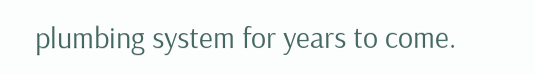plumbing system for years to come.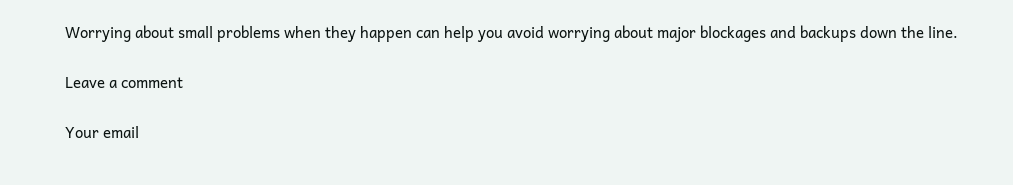Worrying about small problems when they happen can help you avoid worrying about major blockages and backups down the line.

Leave a comment

Your email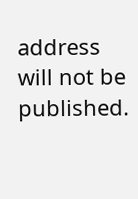address will not be published.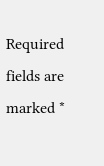Required fields are marked *